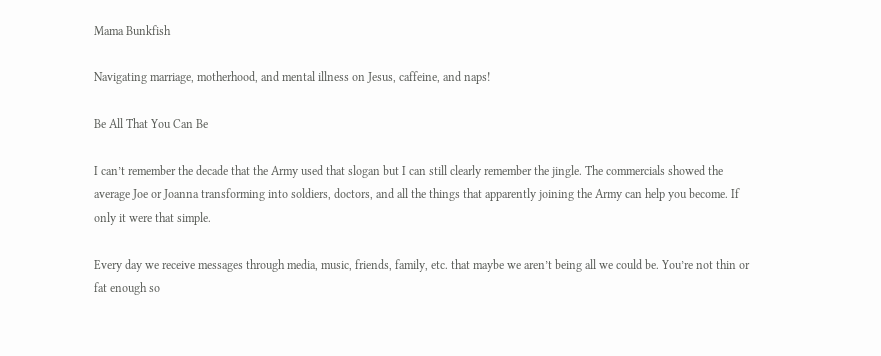Mama Bunkfish

Navigating marriage, motherhood, and mental illness on Jesus, caffeine, and naps!

Be All That You Can Be

I can’t remember the decade that the Army used that slogan but I can still clearly remember the jingle. The commercials showed the average Joe or Joanna transforming into soldiers, doctors, and all the things that apparently joining the Army can help you become. If only it were that simple.

Every day we receive messages through media, music, friends, family, etc. that maybe we aren’t being all we could be. You’re not thin or fat enough so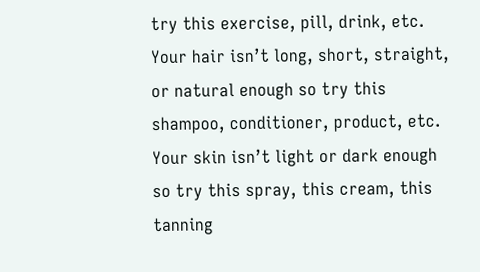try this exercise, pill, drink, etc. Your hair isn’t long, short, straight, or natural enough so try this shampoo, conditioner, product, etc. Your skin isn’t light or dark enough so try this spray, this cream, this tanning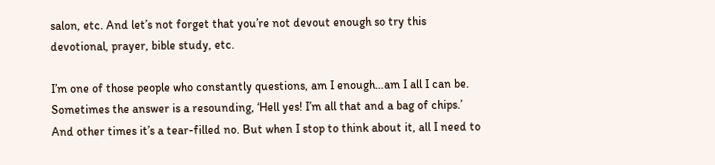salon, etc. And let’s not forget that you’re not devout enough so try this devotional, prayer, bible study, etc.

I’m one of those people who constantly questions, am I enough…am I all I can be. Sometimes the answer is a resounding, ‘Hell yes! I’m all that and a bag of chips.’ And other times it’s a tear-filled no. But when I stop to think about it, all I need to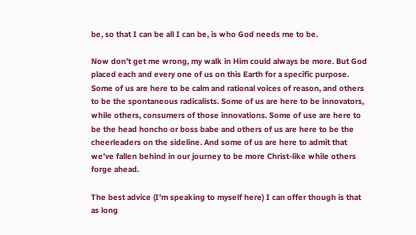be, so that I can be all I can be, is who God needs me to be.

Now don’t get me wrong, my walk in Him could always be more. But God placed each and every one of us on this Earth for a specific purpose. Some of us are here to be calm and rational voices of reason, and others to be the spontaneous radicalists. Some of us are here to be innovators, while others, consumers of those innovations. Some of use are here to be the head honcho or boss babe and others of us are here to be the cheerleaders on the sideline. And some of us are here to admit that we’ve fallen behind in our journey to be more Christ-like while others forge ahead.

The best advice (I’m speaking to myself here) I can offer though is that as long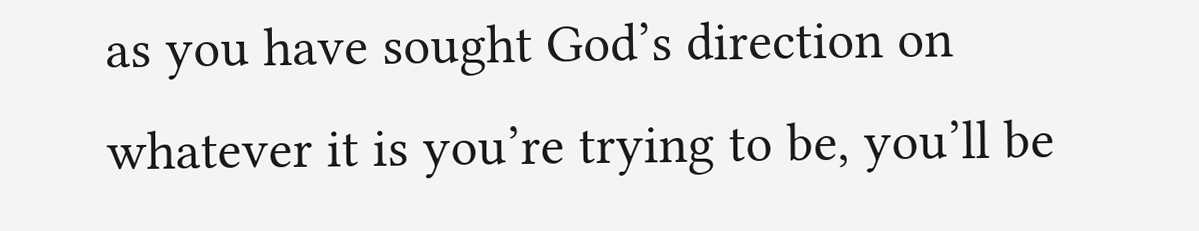as you have sought God’s direction on whatever it is you’re trying to be, you’ll be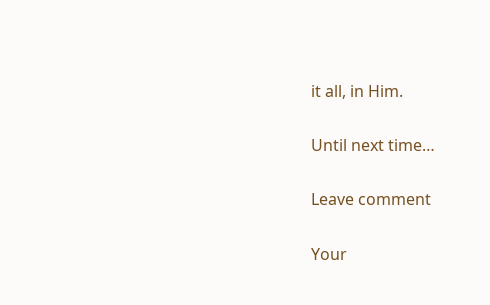it all, in Him.

Until next time…

Leave comment

Your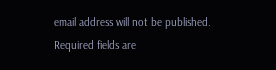email address will not be published. Required fields are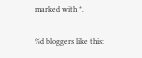marked with *.

%d bloggers like this: